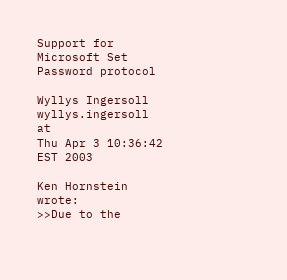Support for Microsoft Set Password protocol

Wyllys Ingersoll wyllys.ingersoll at
Thu Apr 3 10:36:42 EST 2003

Ken Hornstein wrote:
>>Due to the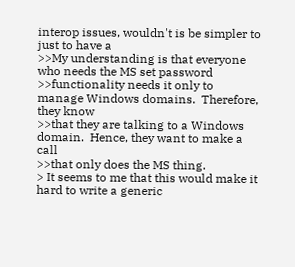interop issues, wouldn't is be simpler to just to have a
>>My understanding is that everyone who needs the MS set password
>>functionality needs it only to manage Windows domains.  Therefore, they know
>>that they are talking to a Windows domain.  Hence, they want to make a call
>>that only does the MS thing.
> It seems to me that this would make it hard to write a generic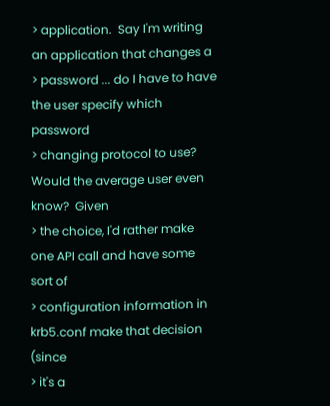> application.  Say I'm writing an application that changes a
> password ... do I have to have the user specify which password
> changing protocol to use?  Would the average user even know?  Given
> the choice, I'd rather make one API call and have some sort of
> configuration information in krb5.conf make that decision (since
> it's a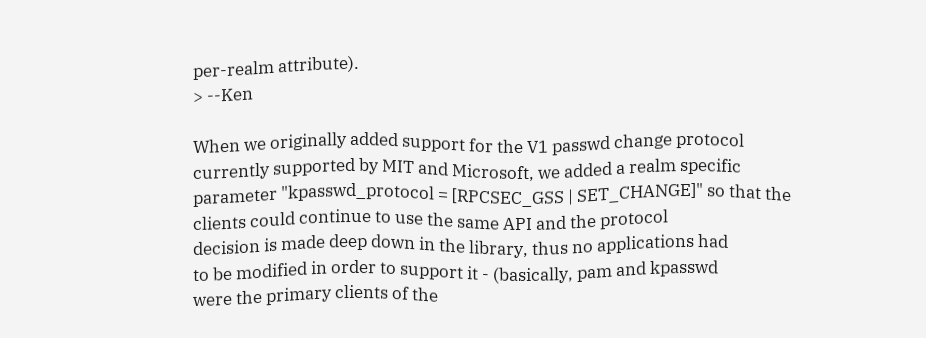per-realm attribute).
> --Ken

When we originally added support for the V1 passwd change protocol
currently supported by MIT and Microsoft, we added a realm specific
parameter "kpasswd_protocol = [RPCSEC_GSS | SET_CHANGE]" so that the
clients could continue to use the same API and the protocol
decision is made deep down in the library, thus no applications had
to be modified in order to support it - (basically, pam and kpasswd
were the primary clients of the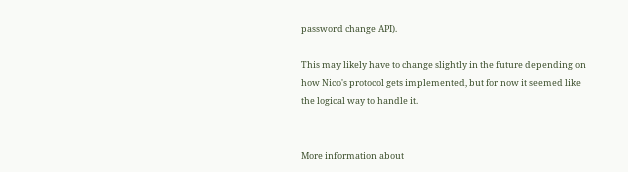password change API).

This may likely have to change slightly in the future depending on
how Nico's protocol gets implemented, but for now it seemed like
the logical way to handle it.


More information about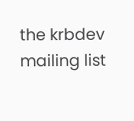the krbdev mailing list